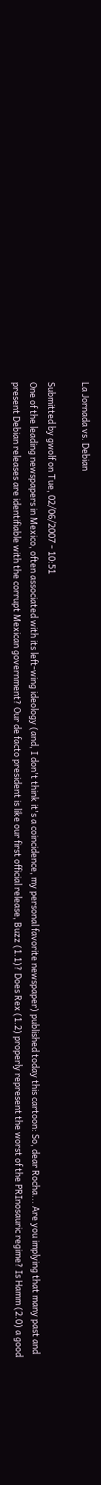La Jornada vs. Debian

Submitted by gwolf on Tue, 02/06/2007 - 10:51
One of the leading newspapers in Mexico, often associated with its left-wing ideology (and, I don't think it's a coincidence, my personal favorite newspaper) published today this cartoon: So, dear Rocha... Are you implying that many past and present Debian releases are identifiable with the corrupt Mexican government? Our de facto president is like our first official release, Buzz (1.1)? Does Rex (1.2) properly represent the worst of the PRInosauric regime? Is Hamm (2.0) a good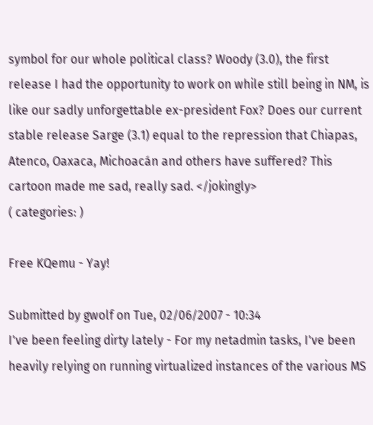symbol for our whole political class? Woody (3.0), the first release I had the opportunity to work on while still being in NM, is like our sadly unforgettable ex-president Fox? Does our current stable release Sarge (3.1) equal to the repression that Chiapas, Atenco, Oaxaca, Michoacán and others have suffered? This cartoon made me sad, really sad. </jokingly>
( categories: )

Free KQemu - Yay!

Submitted by gwolf on Tue, 02/06/2007 - 10:34
I've been feeling dirty lately - For my netadmin tasks, I've been heavily relying on running virtualized instances of the various MS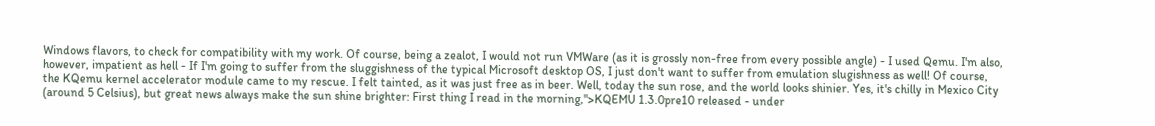Windows flavors, to check for compatibility with my work. Of course, being a zealot, I would not run VMWare (as it is grossly non-free from every possible angle) - I used Qemu. I'm also, however, impatient as hell - If I'm going to suffer from the sluggishness of the typical Microsoft desktop OS, I just don't want to suffer from emulation slugishness as well! Of course, the KQemu kernel accelerator module came to my rescue. I felt tainted, as it was just free as in beer. Well, today the sun rose, and the world looks shinier. Yes, it's chilly in Mexico City (around 5 Celsius), but great news always make the sun shine brighter: First thing I read in the morning,">KQEMU 1.3.0pre10 released - under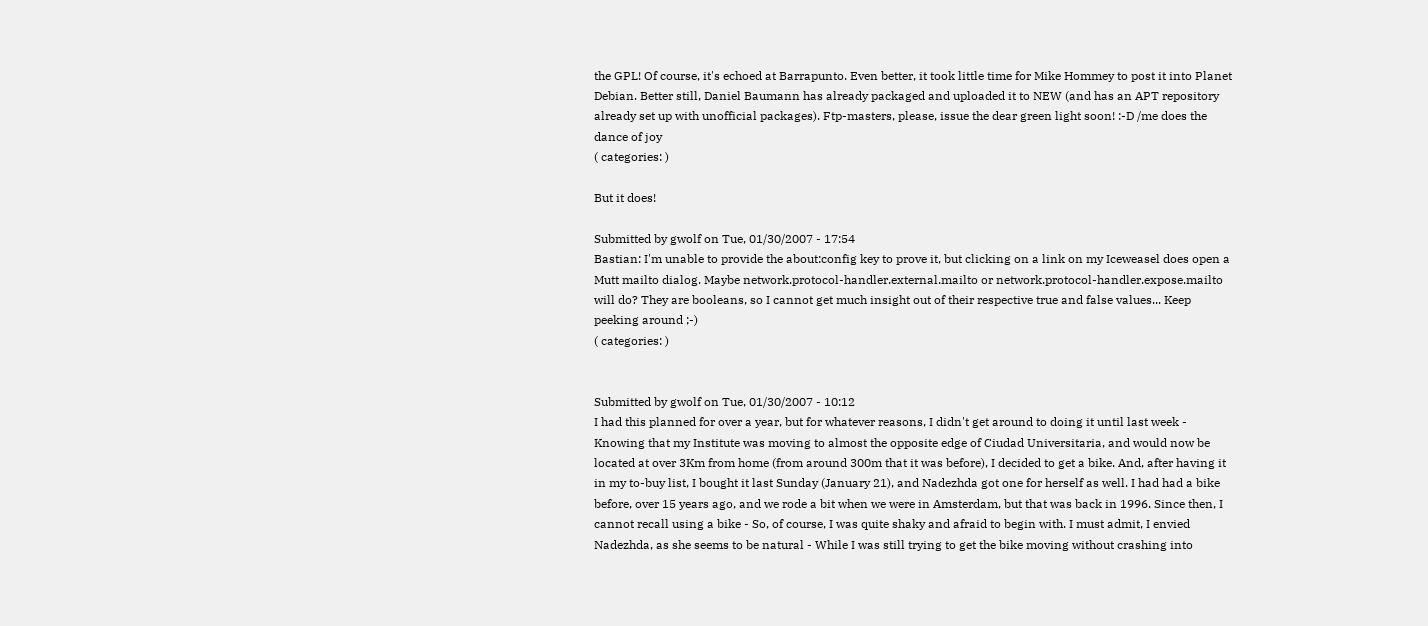the GPL! Of course, it's echoed at Barrapunto. Even better, it took little time for Mike Hommey to post it into Planet Debian. Better still, Daniel Baumann has already packaged and uploaded it to NEW (and has an APT repository already set up with unofficial packages). Ftp-masters, please, issue the dear green light soon! :-D /me does the dance of joy
( categories: )

But it does!

Submitted by gwolf on Tue, 01/30/2007 - 17:54
Bastian: I'm unable to provide the about:config key to prove it, but clicking on a link on my Iceweasel does open a Mutt mailto dialog. Maybe network.protocol-handler.external.mailto or network.protocol-handler.expose.mailto will do? They are booleans, so I cannot get much insight out of their respective true and false values... Keep peeking around ;-)
( categories: )


Submitted by gwolf on Tue, 01/30/2007 - 10:12
I had this planned for over a year, but for whatever reasons, I didn't get around to doing it until last week - Knowing that my Institute was moving to almost the opposite edge of Ciudad Universitaria, and would now be located at over 3Km from home (from around 300m that it was before), I decided to get a bike. And, after having it in my to-buy list, I bought it last Sunday (January 21), and Nadezhda got one for herself as well. I had had a bike before, over 15 years ago, and we rode a bit when we were in Amsterdam, but that was back in 1996. Since then, I cannot recall using a bike - So, of course, I was quite shaky and afraid to begin with. I must admit, I envied Nadezhda, as she seems to be natural - While I was still trying to get the bike moving without crashing into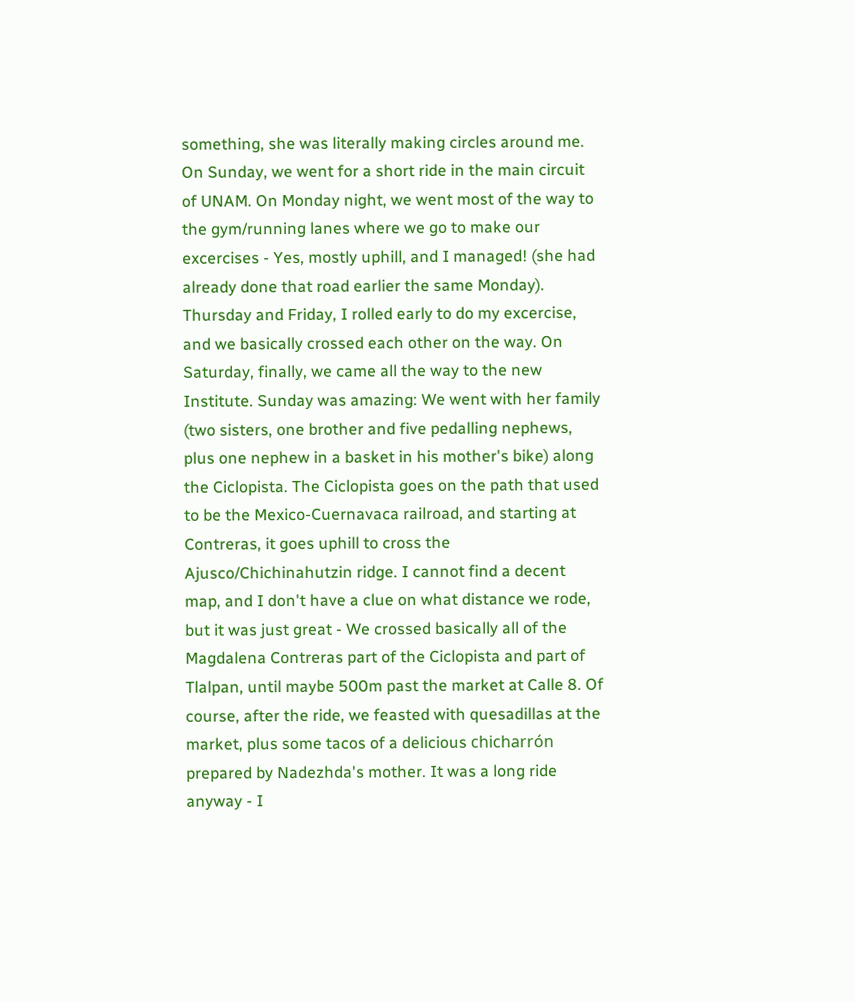something, she was literally making circles around me. On Sunday, we went for a short ride in the main circuit of UNAM. On Monday night, we went most of the way to the gym/running lanes where we go to make our excercises - Yes, mostly uphill, and I managed! (she had already done that road earlier the same Monday). Thursday and Friday, I rolled early to do my excercise, and we basically crossed each other on the way. On Saturday, finally, we came all the way to the new Institute. Sunday was amazing: We went with her family (two sisters, one brother and five pedalling nephews, plus one nephew in a basket in his mother's bike) along the Ciclopista. The Ciclopista goes on the path that used to be the Mexico-Cuernavaca railroad, and starting at Contreras, it goes uphill to cross the Ajusco/Chichinahutzin ridge. I cannot find a decent map, and I don't have a clue on what distance we rode, but it was just great - We crossed basically all of the Magdalena Contreras part of the Ciclopista and part of Tlalpan, until maybe 500m past the market at Calle 8. Of course, after the ride, we feasted with quesadillas at the market, plus some tacos of a delicious chicharrón prepared by Nadezhda's mother. It was a long ride anyway - I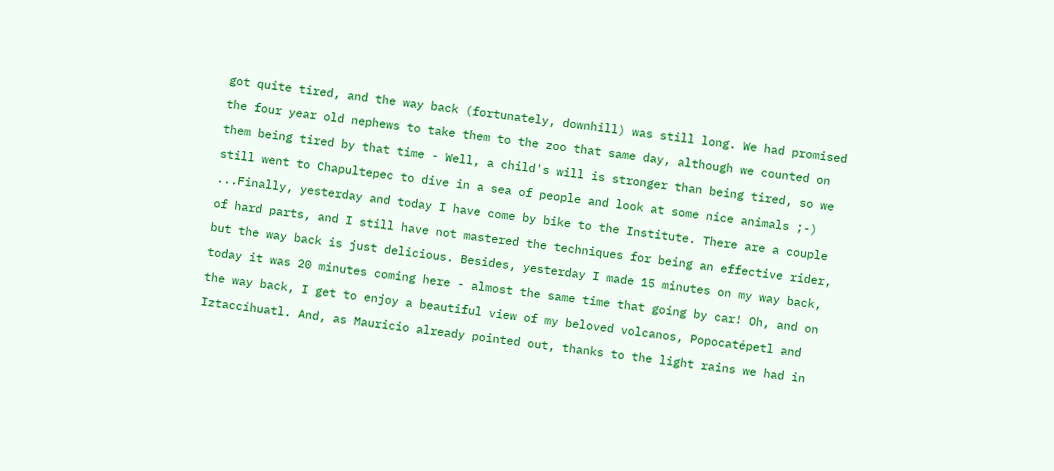got quite tired, and the way back (fortunately, downhill) was still long. We had promised the four year old nephews to take them to the zoo that same day, although we counted on them being tired by that time - Well, a child's will is stronger than being tired, so we still went to Chapultepec to dive in a sea of people and look at some nice animals ;-) ...Finally, yesterday and today I have come by bike to the Institute. There are a couple of hard parts, and I still have not mastered the techniques for being an effective rider, but the way back is just delicious. Besides, yesterday I made 15 minutes on my way back, today it was 20 minutes coming here - almost the same time that going by car! Oh, and on the way back, I get to enjoy a beautiful view of my beloved volcanos, Popocatépetl and Iztaccíhuatl. And, as Mauricio already pointed out, thanks to the light rains we had in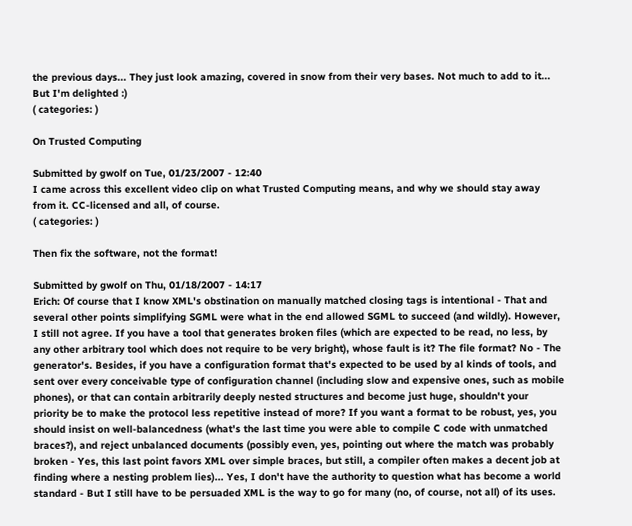the previous days... They just look amazing, covered in snow from their very bases. Not much to add to it... But I'm delighted :)
( categories: )

On Trusted Computing

Submitted by gwolf on Tue, 01/23/2007 - 12:40
I came across this excellent video clip on what Trusted Computing means, and why we should stay away from it. CC-licensed and all, of course.
( categories: )

Then fix the software, not the format!

Submitted by gwolf on Thu, 01/18/2007 - 14:17
Erich: Of course that I know XML's obstination on manually matched closing tags is intentional - That and several other points simplifying SGML were what in the end allowed SGML to succeed (and wildly). However, I still not agree. If you have a tool that generates broken files (which are expected to be read, no less, by any other arbitrary tool which does not require to be very bright), whose fault is it? The file format? No - The generator's. Besides, if you have a configuration format that's expected to be used by al kinds of tools, and sent over every conceivable type of configuration channel (including slow and expensive ones, such as mobile phones), or that can contain arbitrarily deeply nested structures and become just huge, shouldn't your priority be to make the protocol less repetitive instead of more? If you want a format to be robust, yes, you should insist on well-balancedness (what's the last time you were able to compile C code with unmatched braces?), and reject unbalanced documents (possibly even, yes, pointing out where the match was probably broken - Yes, this last point favors XML over simple braces, but still, a compiler often makes a decent job at finding where a nesting problem lies)... Yes, I don't have the authority to question what has become a world standard - But I still have to be persuaded XML is the way to go for many (no, of course, not all) of its uses.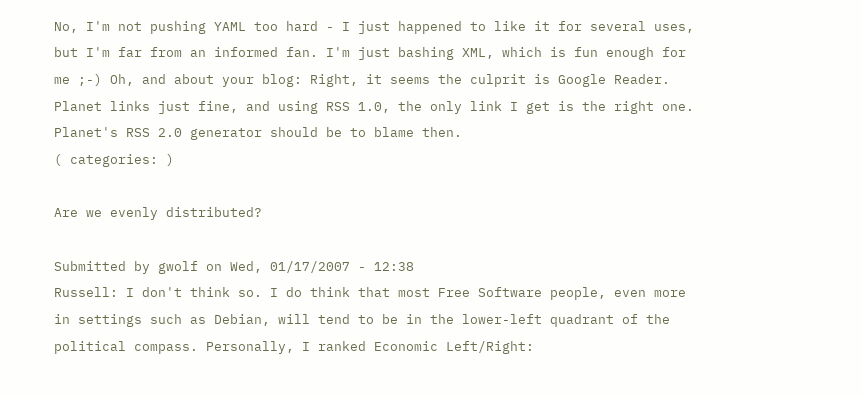No, I'm not pushing YAML too hard - I just happened to like it for several uses, but I'm far from an informed fan. I'm just bashing XML, which is fun enough for me ;-) Oh, and about your blog: Right, it seems the culprit is Google Reader. Planet links just fine, and using RSS 1.0, the only link I get is the right one. Planet's RSS 2.0 generator should be to blame then.
( categories: )

Are we evenly distributed?

Submitted by gwolf on Wed, 01/17/2007 - 12:38
Russell: I don't think so. I do think that most Free Software people, even more in settings such as Debian, will tend to be in the lower-left quadrant of the political compass. Personally, I ranked Economic Left/Right: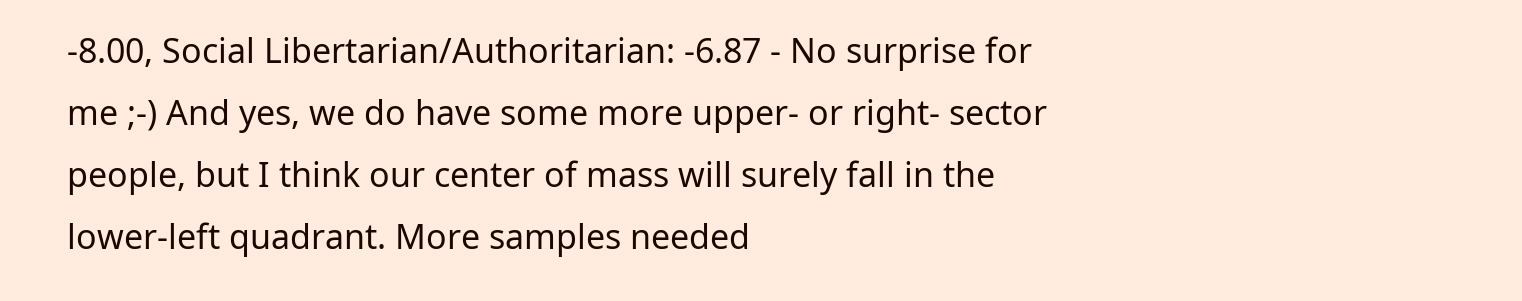-8.00, Social Libertarian/Authoritarian: -6.87 - No surprise for me ;-) And yes, we do have some more upper- or right- sector people, but I think our center of mass will surely fall in the lower-left quadrant. More samples needed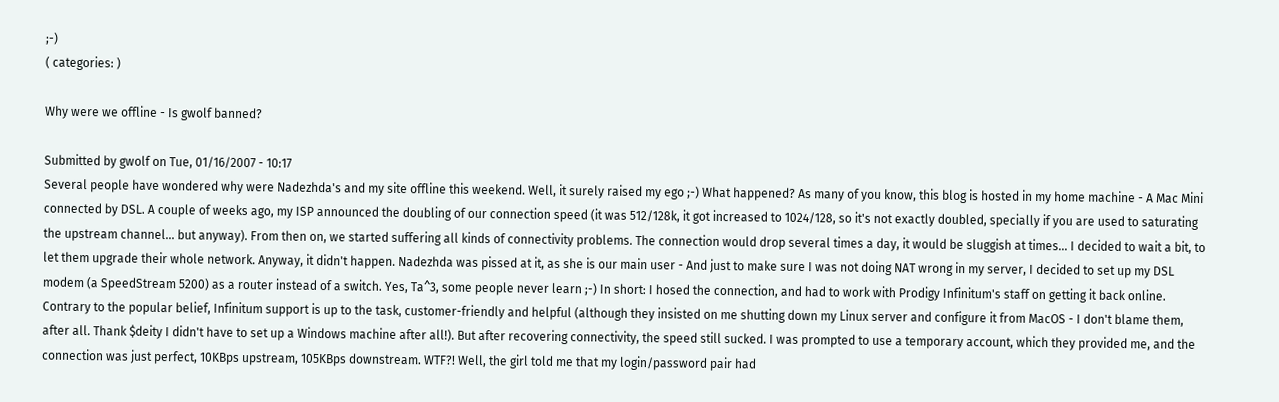;-)
( categories: )

Why were we offline - Is gwolf banned?

Submitted by gwolf on Tue, 01/16/2007 - 10:17
Several people have wondered why were Nadezhda's and my site offline this weekend. Well, it surely raised my ego ;-) What happened? As many of you know, this blog is hosted in my home machine - A Mac Mini connected by DSL. A couple of weeks ago, my ISP announced the doubling of our connection speed (it was 512/128k, it got increased to 1024/128, so it's not exactly doubled, specially if you are used to saturating the upstream channel... but anyway). From then on, we started suffering all kinds of connectivity problems. The connection would drop several times a day, it would be sluggish at times... I decided to wait a bit, to let them upgrade their whole network. Anyway, it didn't happen. Nadezhda was pissed at it, as she is our main user - And just to make sure I was not doing NAT wrong in my server, I decided to set up my DSL modem (a SpeedStream 5200) as a router instead of a switch. Yes, Ta^3, some people never learn ;-) In short: I hosed the connection, and had to work with Prodigy Infinitum's staff on getting it back online. Contrary to the popular belief, Infinitum support is up to the task, customer-friendly and helpful (although they insisted on me shutting down my Linux server and configure it from MacOS - I don't blame them, after all. Thank $deity I didn't have to set up a Windows machine after all!). But after recovering connectivity, the speed still sucked. I was prompted to use a temporary account, which they provided me, and the connection was just perfect, 10KBps upstream, 105KBps downstream. WTF?! Well, the girl told me that my login/password pair had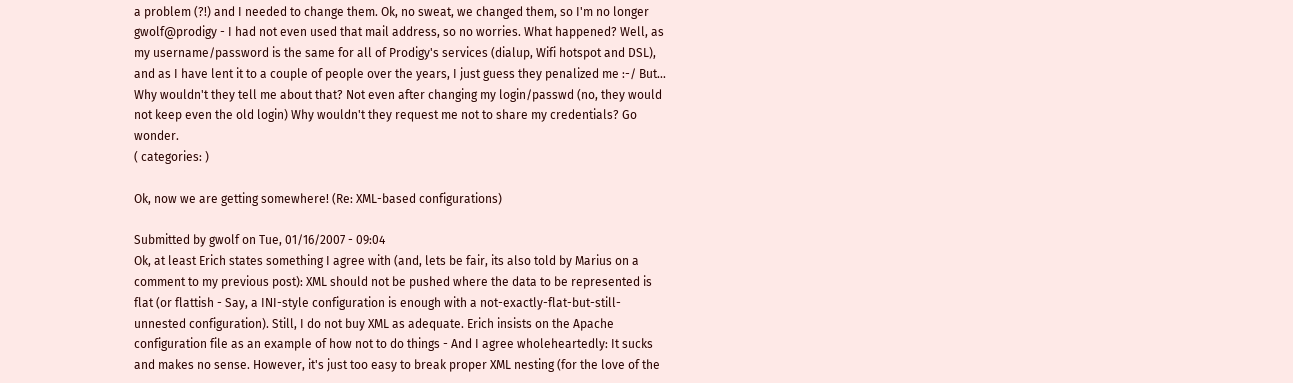a problem (?!) and I needed to change them. Ok, no sweat, we changed them, so I'm no longer gwolf@prodigy - I had not even used that mail address, so no worries. What happened? Well, as my username/password is the same for all of Prodigy's services (dialup, Wifi hotspot and DSL), and as I have lent it to a couple of people over the years, I just guess they penalized me :-/ But... Why wouldn't they tell me about that? Not even after changing my login/passwd (no, they would not keep even the old login) Why wouldn't they request me not to share my credentials? Go wonder.
( categories: )

Ok, now we are getting somewhere! (Re: XML-based configurations)

Submitted by gwolf on Tue, 01/16/2007 - 09:04
Ok, at least Erich states something I agree with (and, lets be fair, its also told by Marius on a comment to my previous post): XML should not be pushed where the data to be represented is flat (or flattish - Say, a INI-style configuration is enough with a not-exactly-flat-but-still-unnested configuration). Still, I do not buy XML as adequate. Erich insists on the Apache configuration file as an example of how not to do things - And I agree wholeheartedly: It sucks and makes no sense. However, it's just too easy to break proper XML nesting (for the love of the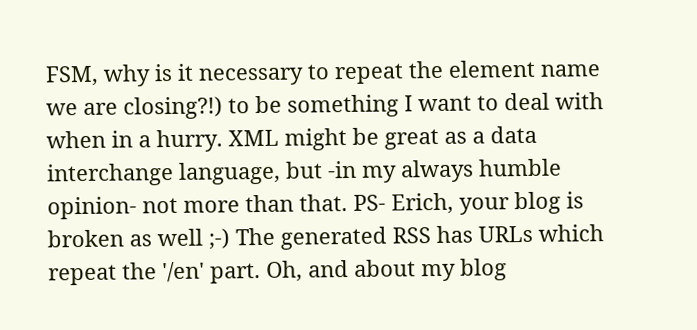FSM, why is it necessary to repeat the element name we are closing?!) to be something I want to deal with when in a hurry. XML might be great as a data interchange language, but -in my always humble opinion- not more than that. PS- Erich, your blog is broken as well ;-) The generated RSS has URLs which repeat the '/en' part. Oh, and about my blog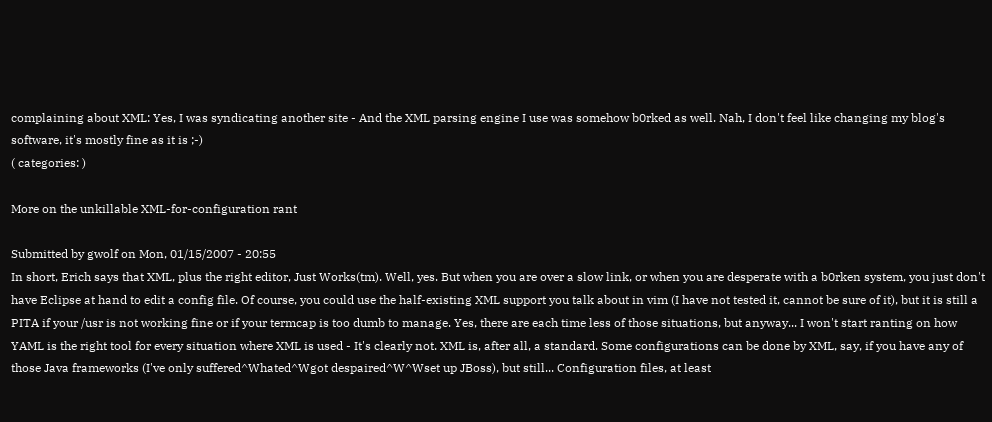complaining about XML: Yes, I was syndicating another site - And the XML parsing engine I use was somehow b0rked as well. Nah, I don't feel like changing my blog's software, it's mostly fine as it is ;-)
( categories: )

More on the unkillable XML-for-configuration rant

Submitted by gwolf on Mon, 01/15/2007 - 20:55
In short, Erich says that XML, plus the right editor, Just Works(tm). Well, yes. But when you are over a slow link, or when you are desperate with a b0rken system, you just don't have Eclipse at hand to edit a config file. Of course, you could use the half-existing XML support you talk about in vim (I have not tested it, cannot be sure of it), but it is still a PITA if your /usr is not working fine or if your termcap is too dumb to manage. Yes, there are each time less of those situations, but anyway... I won't start ranting on how YAML is the right tool for every situation where XML is used - It's clearly not. XML is, after all, a standard. Some configurations can be done by XML, say, if you have any of those Java frameworks (I've only suffered^Whated^Wgot despaired^W^Wset up JBoss), but still... Configuration files, at least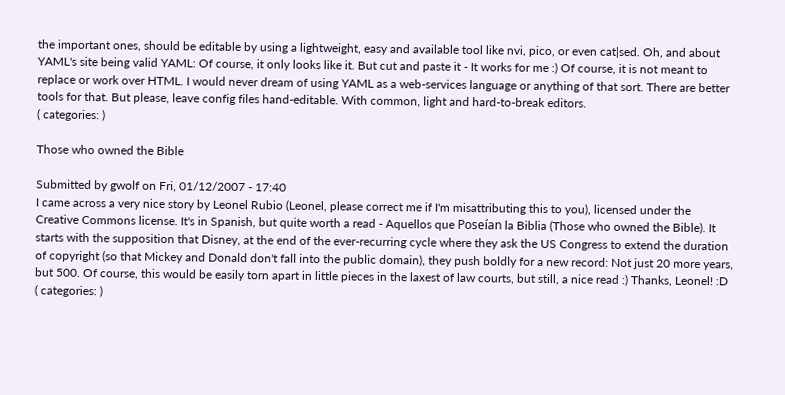the important ones, should be editable by using a lightweight, easy and available tool like nvi, pico, or even cat|sed. Oh, and about YAML's site being valid YAML: Of course, it only looks like it. But cut and paste it - It works for me :) Of course, it is not meant to replace or work over HTML. I would never dream of using YAML as a web-services language or anything of that sort. There are better tools for that. But please, leave config files hand-editable. With common, light and hard-to-break editors.
( categories: )

Those who owned the Bible

Submitted by gwolf on Fri, 01/12/2007 - 17:40
I came across a very nice story by Leonel Rubio (Leonel, please correct me if I'm misattributing this to you), licensed under the Creative Commons license. It's in Spanish, but quite worth a read - Aquellos que Poseían la Biblia (Those who owned the Bible). It starts with the supposition that Disney, at the end of the ever-recurring cycle where they ask the US Congress to extend the duration of copyright (so that Mickey and Donald don't fall into the public domain), they push boldly for a new record: Not just 20 more years, but 500. Of course, this would be easily torn apart in little pieces in the laxest of law courts, but still, a nice read :) Thanks, Leonel! :D
( categories: )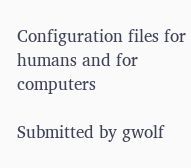Configuration files for humans and for computers

Submitted by gwolf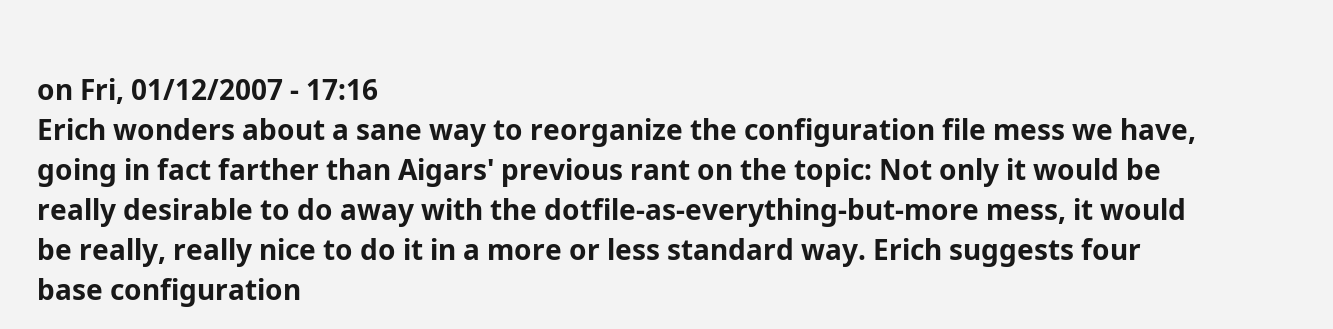on Fri, 01/12/2007 - 17:16
Erich wonders about a sane way to reorganize the configuration file mess we have, going in fact farther than Aigars' previous rant on the topic: Not only it would be really desirable to do away with the dotfile-as-everything-but-more mess, it would be really, really nice to do it in a more or less standard way. Erich suggests four base configuration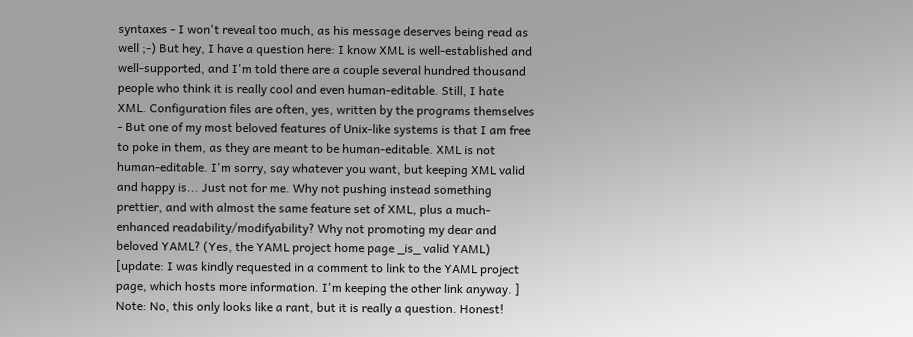syntaxes - I won't reveal too much, as his message deserves being read as well ;-) But hey, I have a question here: I know XML is well-established and well-supported, and I'm told there are a couple several hundred thousand people who think it is really cool and even human-editable. Still, I hate XML. Configuration files are often, yes, written by the programs themselves - But one of my most beloved features of Unix-like systems is that I am free to poke in them, as they are meant to be human-editable. XML is not human-editable. I'm sorry, say whatever you want, but keeping XML valid and happy is... Just not for me. Why not pushing instead something prettier, and with almost the same feature set of XML, plus a much-enhanced readability/modifyability? Why not promoting my dear and beloved YAML? (Yes, the YAML project home page _is_ valid YAML) [update: I was kindly requested in a comment to link to the YAML project page, which hosts more information. I'm keeping the other link anyway. ] Note: No, this only looks like a rant, but it is really a question. Honest!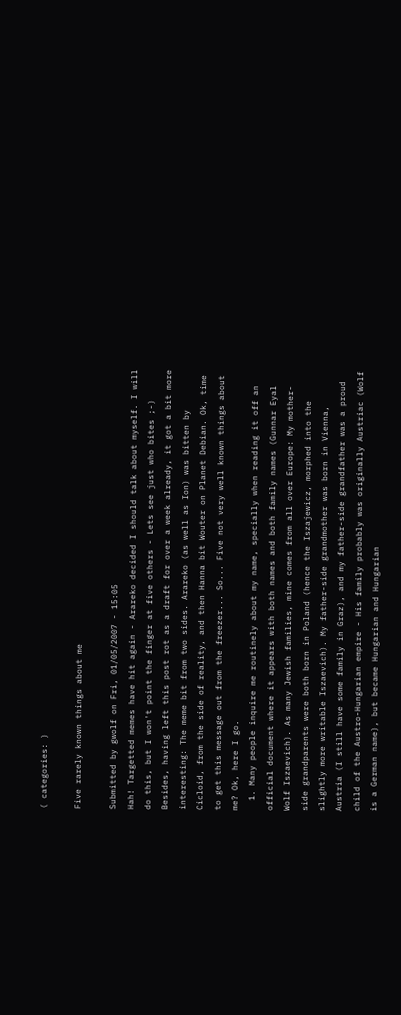( categories: )

Five rarely known things about me

Submitted by gwolf on Fri, 01/05/2007 - 15:05
Hah! Targetted memes have hit again - Arareko decided I should talk about myself. I will do this, but I won't point the finger at five others - Lets see just who bites ;-) Besides, having left this post rot as a draft for over a week already, it got a bit more interesting: The meme bit from two sides. Arareko (as well as Ion) was bitten by Cicloid, from the side of reality, and then Hanna bit Wouter on Planet Debian. Ok, time to get this message out from the freezer... So... Five not very well known things about me? Ok, here I go.
  1. Many people inquire me routinely about my name, specially when reading it off an official document where it appears with both names and both family names (Gunnar Eyal Wolf Iszaevich). As many Jewish families, mine comes from all over Europe: My mother-side grandparents were both born in Poland (hence the Iszajewicz, morphed into the slightly more writable Iszaevich). My father-side grandmother was born in Vienna, Austria (I still have some family in Graz), and my father-side grandfather was a proud child of the Austro-Hungarian empire - His family probably was originally Austriac (Wolf is a German name), but became Hungarian and Hungarian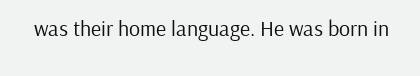was their home language. He was born in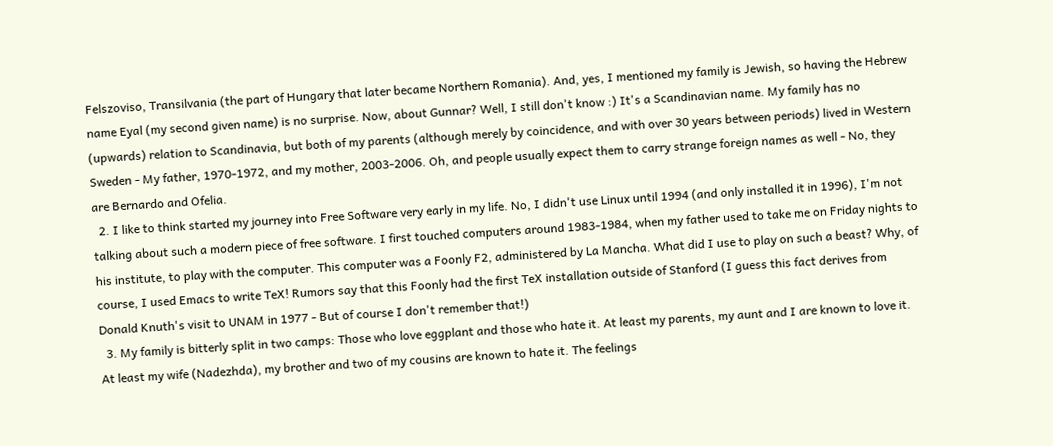Felszoviso, Transilvania (the part of Hungary that later became Northern Romania). And, yes, I mentioned my family is Jewish, so having the Hebrew name Eyal (my second given name) is no surprise. Now, about Gunnar? Well, I still don't know :) It's a Scandinavian name. My family has no (upwards) relation to Scandinavia, but both of my parents (although merely by coincidence, and with over 30 years between periods) lived in Western Sweden - My father, 1970-1972, and my mother, 2003-2006. Oh, and people usually expect them to carry strange foreign names as well - No, they are Bernardo and Ofelia.
  2. I like to think started my journey into Free Software very early in my life. No, I didn't use Linux until 1994 (and only installed it in 1996), I'm not talking about such a modern piece of free software. I first touched computers around 1983-1984, when my father used to take me on Friday nights to his institute, to play with the computer. This computer was a Foonly F2, administered by La Mancha. What did I use to play on such a beast? Why, of course, I used Emacs to write TeX! Rumors say that this Foonly had the first TeX installation outside of Stanford (I guess this fact derives from Donald Knuth's visit to UNAM in 1977 - But of course I don't remember that!)
  3. My family is bitterly split in two camps: Those who love eggplant and those who hate it. At least my parents, my aunt and I are known to love it. At least my wife (Nadezhda), my brother and two of my cousins are known to hate it. The feelings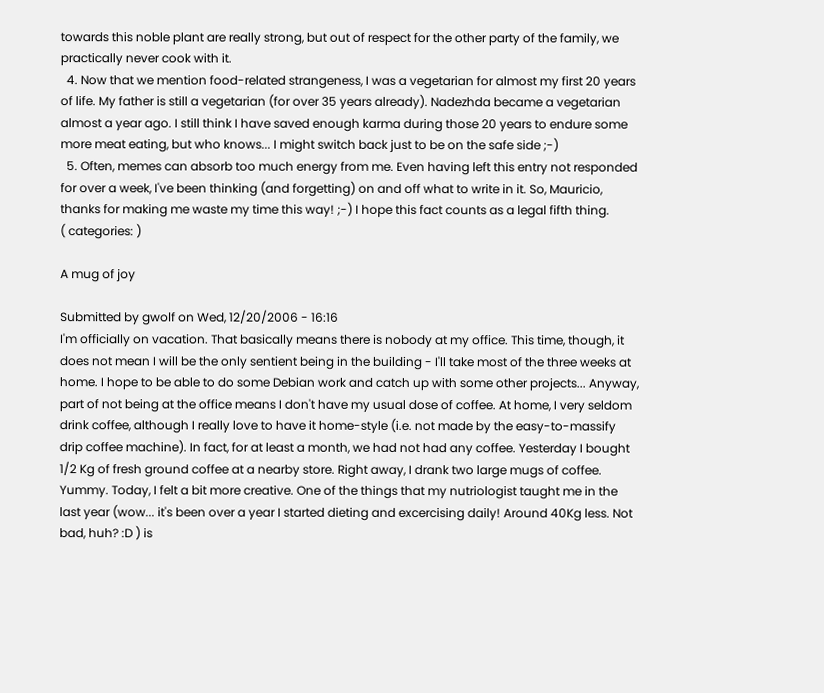towards this noble plant are really strong, but out of respect for the other party of the family, we practically never cook with it.
  4. Now that we mention food-related strangeness, I was a vegetarian for almost my first 20 years of life. My father is still a vegetarian (for over 35 years already). Nadezhda became a vegetarian almost a year ago. I still think I have saved enough karma during those 20 years to endure some more meat eating, but who knows... I might switch back just to be on the safe side ;-)
  5. Often, memes can absorb too much energy from me. Even having left this entry not responded for over a week, I've been thinking (and forgetting) on and off what to write in it. So, Mauricio, thanks for making me waste my time this way! ;-) I hope this fact counts as a legal fifth thing.
( categories: )

A mug of joy

Submitted by gwolf on Wed, 12/20/2006 - 16:16
I'm officially on vacation. That basically means there is nobody at my office. This time, though, it does not mean I will be the only sentient being in the building - I'll take most of the three weeks at home. I hope to be able to do some Debian work and catch up with some other projects... Anyway, part of not being at the office means I don't have my usual dose of coffee. At home, I very seldom drink coffee, although I really love to have it home-style (i.e. not made by the easy-to-massify drip coffee machine). In fact, for at least a month, we had not had any coffee. Yesterday I bought 1/2 Kg of fresh ground coffee at a nearby store. Right away, I drank two large mugs of coffee. Yummy. Today, I felt a bit more creative. One of the things that my nutriologist taught me in the last year (wow... it's been over a year I started dieting and excercising daily! Around 40Kg less. Not bad, huh? :D ) is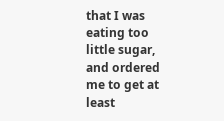that I was eating too little sugar, and ordered me to get at least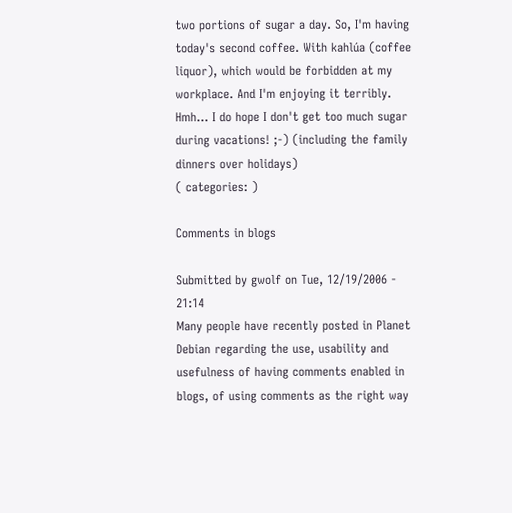two portions of sugar a day. So, I'm having today's second coffee. With kahlúa (coffee liquor), which would be forbidden at my workplace. And I'm enjoying it terribly. Hmh... I do hope I don't get too much sugar during vacations! ;-) (including the family dinners over holidays)
( categories: )

Comments in blogs

Submitted by gwolf on Tue, 12/19/2006 - 21:14
Many people have recently posted in Planet Debian regarding the use, usability and usefulness of having comments enabled in blogs, of using comments as the right way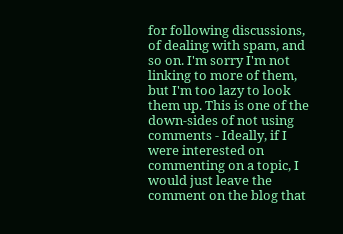for following discussions, of dealing with spam, and so on. I'm sorry I'm not linking to more of them, but I'm too lazy to look them up. This is one of the down-sides of not using comments - Ideally, if I were interested on commenting on a topic, I would just leave the comment on the blog that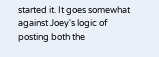started it. It goes somewhat against Joey's logic of posting both the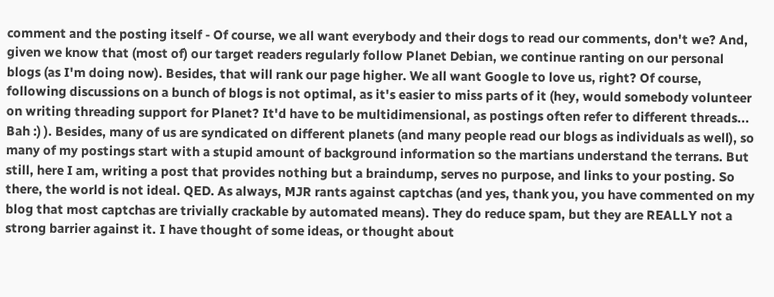comment and the posting itself - Of course, we all want everybody and their dogs to read our comments, don't we? And, given we know that (most of) our target readers regularly follow Planet Debian, we continue ranting on our personal blogs (as I'm doing now). Besides, that will rank our page higher. We all want Google to love us, right? Of course, following discussions on a bunch of blogs is not optimal, as it's easier to miss parts of it (hey, would somebody volunteer on writing threading support for Planet? It'd have to be multidimensional, as postings often refer to different threads... Bah :) ). Besides, many of us are syndicated on different planets (and many people read our blogs as individuals as well), so many of my postings start with a stupid amount of background information so the martians understand the terrans. But still, here I am, writing a post that provides nothing but a braindump, serves no purpose, and links to your posting. So there, the world is not ideal. QED. As always, MJR rants against captchas (and yes, thank you, you have commented on my blog that most captchas are trivially crackable by automated means). They do reduce spam, but they are REALLY not a strong barrier against it. I have thought of some ideas, or thought about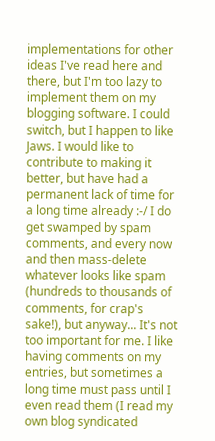implementations for other ideas I've read here and there, but I'm too lazy to implement them on my blogging software. I could switch, but I happen to like Jaws. I would like to contribute to making it better, but have had a permanent lack of time for a long time already :-/ I do get swamped by spam comments, and every now and then mass-delete whatever looks like spam (hundreds to thousands of comments, for crap's sake!), but anyway... It's not too important for me. I like having comments on my entries, but sometimes a long time must pass until I even read them (I read my own blog syndicated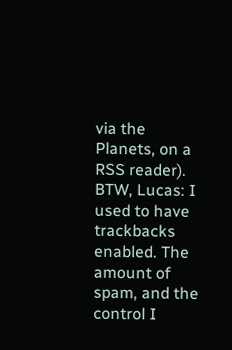via the Planets, on a RSS reader). BTW, Lucas: I used to have trackbacks enabled. The amount of spam, and the control I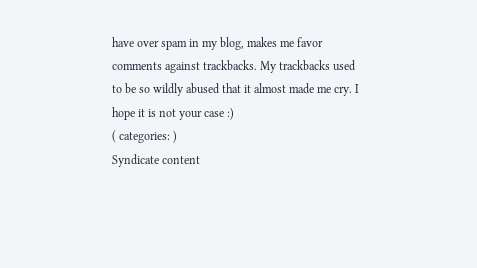have over spam in my blog, makes me favor comments against trackbacks. My trackbacks used to be so wildly abused that it almost made me cry. I hope it is not your case :)
( categories: )
Syndicate content